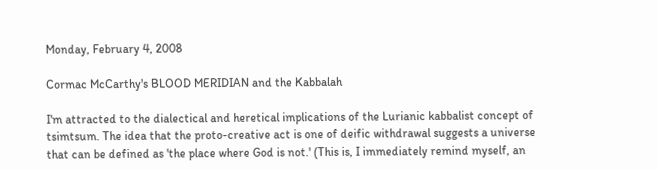Monday, February 4, 2008

Cormac McCarthy's BLOOD MERIDIAN and the Kabbalah

I'm attracted to the dialectical and heretical implications of the Lurianic kabbalist concept of tsimtsum. The idea that the proto-creative act is one of deific withdrawal suggests a universe that can be defined as 'the place where God is not.' (This is, I immediately remind myself, an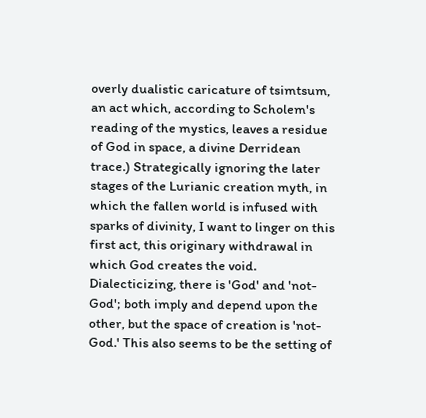overly dualistic caricature of tsimtsum, an act which, according to Scholem's reading of the mystics, leaves a residue of God in space, a divine Derridean trace.) Strategically ignoring the later stages of the Lurianic creation myth, in which the fallen world is infused with sparks of divinity, I want to linger on this first act, this originary withdrawal in which God creates the void. Dialecticizing, there is 'God' and 'not-God'; both imply and depend upon the other, but the space of creation is 'not-God.' This also seems to be the setting of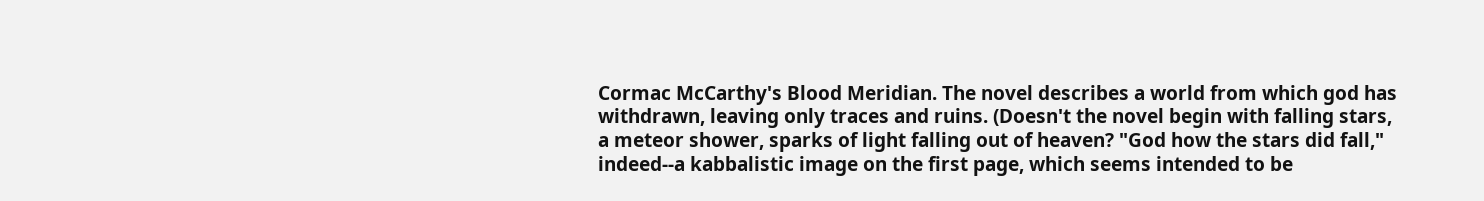Cormac McCarthy's Blood Meridian. The novel describes a world from which god has withdrawn, leaving only traces and ruins. (Doesn't the novel begin with falling stars, a meteor shower, sparks of light falling out of heaven? "God how the stars did fall," indeed--a kabbalistic image on the first page, which seems intended to be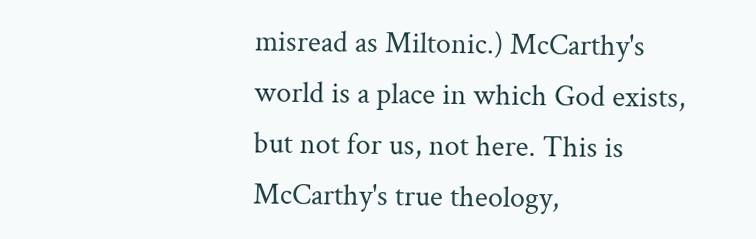misread as Miltonic.) McCarthy's world is a place in which God exists, but not for us, not here. This is McCarthy's true theology,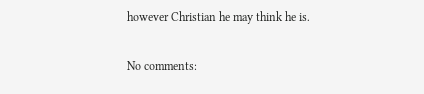however Christian he may think he is.

No comments: